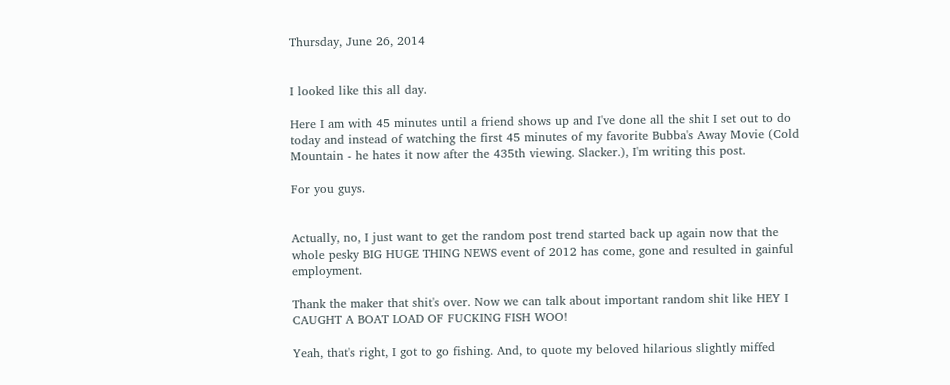Thursday, June 26, 2014


I looked like this all day.

Here I am with 45 minutes until a friend shows up and I've done all the shit I set out to do today and instead of watching the first 45 minutes of my favorite Bubba's Away Movie (Cold Mountain - he hates it now after the 435th viewing. Slacker.), I'm writing this post.

For you guys.


Actually, no, I just want to get the random post trend started back up again now that the whole pesky BIG HUGE THING NEWS event of 2012 has come, gone and resulted in gainful employment.

Thank the maker that shit's over. Now we can talk about important random shit like HEY I CAUGHT A BOAT LOAD OF FUCKING FISH WOO!

Yeah, that's right, I got to go fishing. And, to quote my beloved hilarious slightly miffed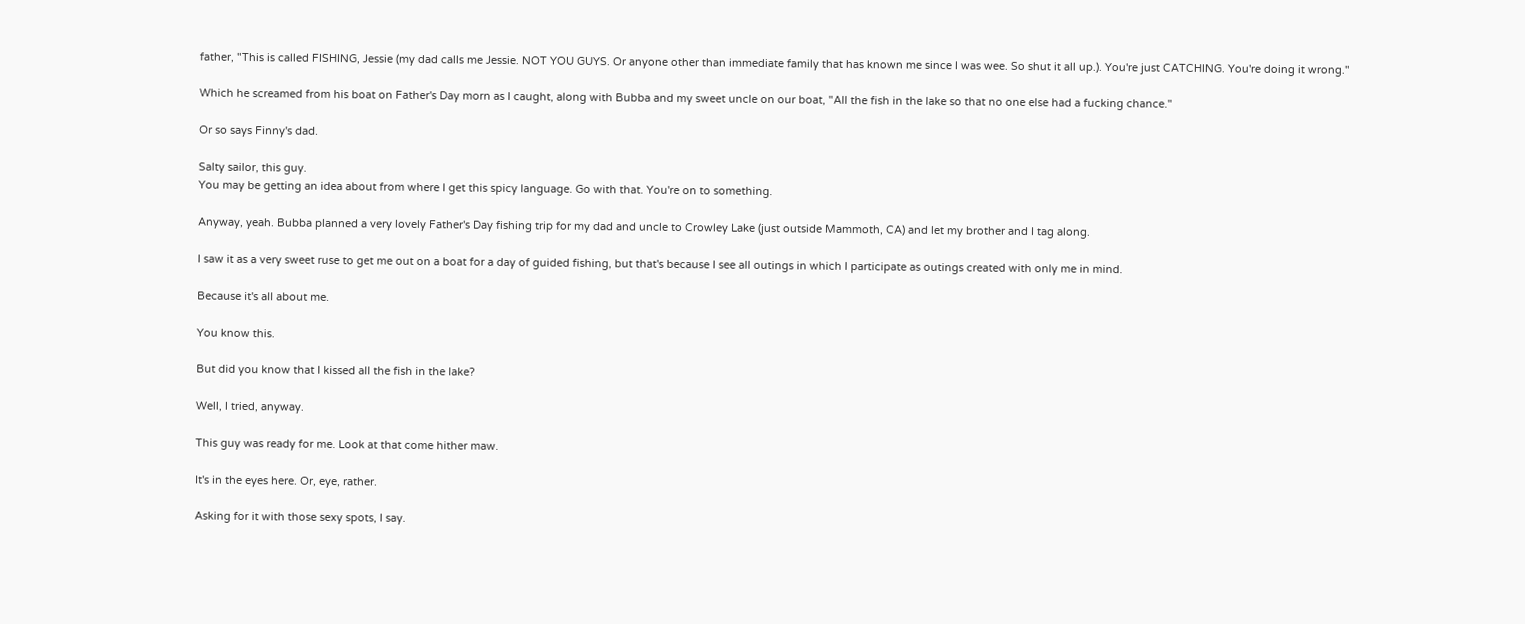father, "This is called FISHING, Jessie (my dad calls me Jessie. NOT YOU GUYS. Or anyone other than immediate family that has known me since I was wee. So shut it all up.). You're just CATCHING. You're doing it wrong."

Which he screamed from his boat on Father's Day morn as I caught, along with Bubba and my sweet uncle on our boat, "All the fish in the lake so that no one else had a fucking chance."

Or so says Finny's dad.

Salty sailor, this guy.
You may be getting an idea about from where I get this spicy language. Go with that. You're on to something.

Anyway, yeah. Bubba planned a very lovely Father's Day fishing trip for my dad and uncle to Crowley Lake (just outside Mammoth, CA) and let my brother and I tag along.

I saw it as a very sweet ruse to get me out on a boat for a day of guided fishing, but that's because I see all outings in which I participate as outings created with only me in mind.

Because it's all about me.

You know this.

But did you know that I kissed all the fish in the lake?

Well, I tried, anyway.

This guy was ready for me. Look at that come hither maw.

It's in the eyes here. Or, eye, rather.

Asking for it with those sexy spots, I say.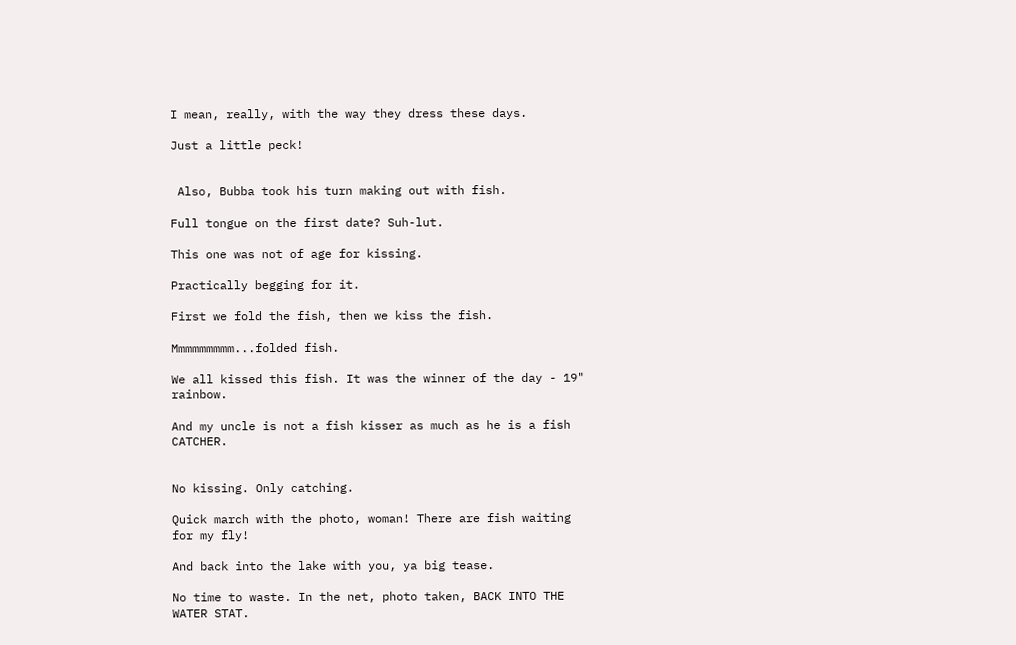I mean, really, with the way they dress these days.

Just a little peck!


 Also, Bubba took his turn making out with fish.

Full tongue on the first date? Suh-lut.

This one was not of age for kissing.

Practically begging for it.

First we fold the fish, then we kiss the fish.

Mmmmmmmmm...folded fish.

We all kissed this fish. It was the winner of the day - 19" rainbow.

And my uncle is not a fish kisser as much as he is a fish CATCHER.


No kissing. Only catching.

Quick march with the photo, woman! There are fish waiting for my fly!

And back into the lake with you, ya big tease.

No time to waste. In the net, photo taken, BACK INTO THE WATER STAT.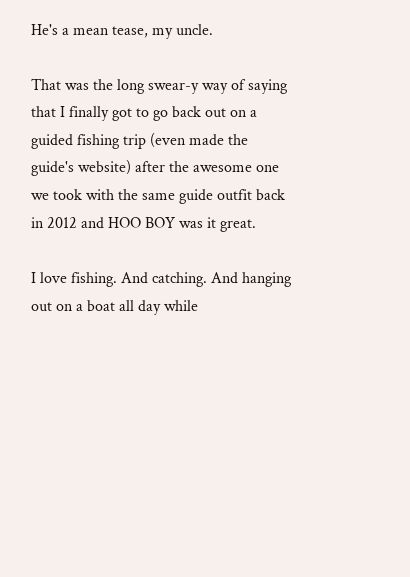He's a mean tease, my uncle.

That was the long swear-y way of saying that I finally got to go back out on a guided fishing trip (even made the guide's website) after the awesome one we took with the same guide outfit back in 2012 and HOO BOY was it great.

I love fishing. And catching. And hanging out on a boat all day while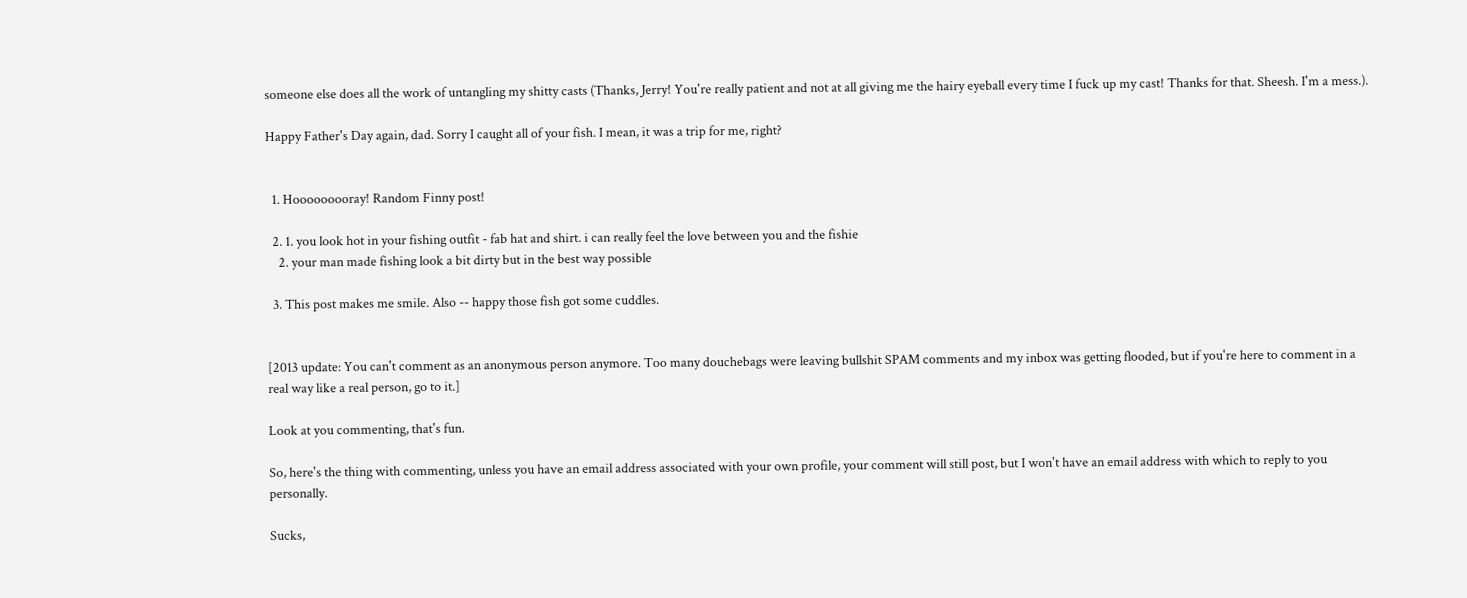someone else does all the work of untangling my shitty casts (Thanks, Jerry! You're really patient and not at all giving me the hairy eyeball every time I fuck up my cast! Thanks for that. Sheesh. I'm a mess.).

Happy Father's Day again, dad. Sorry I caught all of your fish. I mean, it was a trip for me, right?


  1. Hooooooooray! Random Finny post!

  2. 1. you look hot in your fishing outfit - fab hat and shirt. i can really feel the love between you and the fishie
    2. your man made fishing look a bit dirty but in the best way possible

  3. This post makes me smile. Also -- happy those fish got some cuddles.


[2013 update: You can't comment as an anonymous person anymore. Too many douchebags were leaving bullshit SPAM comments and my inbox was getting flooded, but if you're here to comment in a real way like a real person, go to it.]

Look at you commenting, that's fun.

So, here's the thing with commenting, unless you have an email address associated with your own profile, your comment will still post, but I won't have an email address with which to reply to you personally.

Sucks,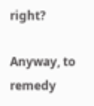right?

Anyway, to remedy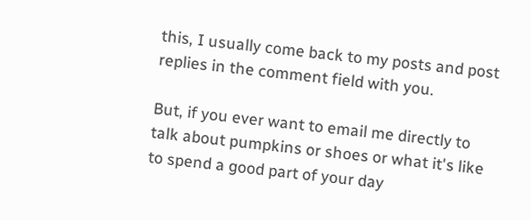this, I usually come back to my posts and post replies in the comment field with you.

But, if you ever want to email me directly to talk about pumpkins or shoes or what it's like to spend a good part of your day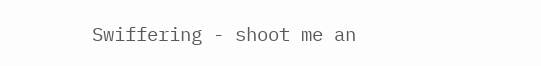Swiffering - shoot me an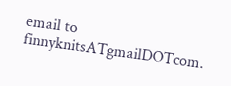email to finnyknitsATgmailDOTcom.